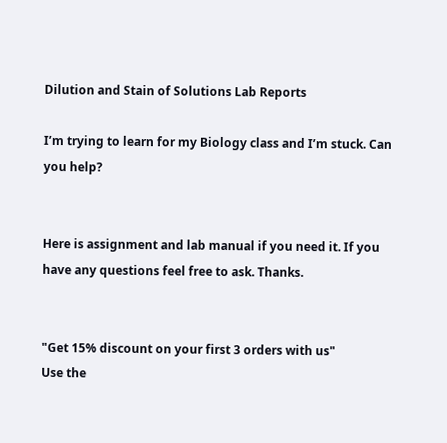Dilution and Stain of Solutions Lab Reports

I’m trying to learn for my Biology class and I’m stuck. Can you help?


Here is assignment and lab manual if you need it. If you have any questions feel free to ask. Thanks.


"Get 15% discount on your first 3 orders with us"
Use the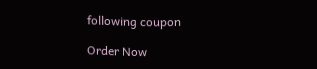following coupon

Order Now